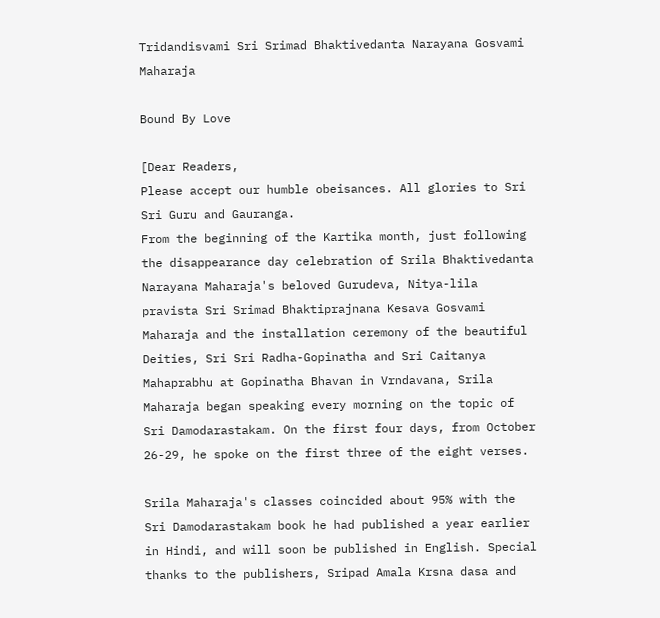Tridandisvami Sri Srimad Bhaktivedanta Narayana Gosvami Maharaja

Bound By Love

[Dear Readers,
Please accept our humble obeisances. All glories to Sri Sri Guru and Gauranga.
From the beginning of the Kartika month, just following the disappearance day celebration of Srila Bhaktivedanta Narayana Maharaja's beloved Gurudeva, Nitya-lila pravista Sri Srimad Bhaktiprajnana Kesava Gosvami Maharaja and the installation ceremony of the beautiful Deities, Sri Sri Radha-Gopinatha and Sri Caitanya Mahaprabhu at Gopinatha Bhavan in Vrndavana, Srila Maharaja began speaking every morning on the topic of Sri Damodarastakam. On the first four days, from October 26-29, he spoke on the first three of the eight verses.

Srila Maharaja's classes coincided about 95% with the Sri Damodarastakam book he had published a year earlier in Hindi, and will soon be published in English. Special thanks to the publishers, Sripad Amala Krsna dasa and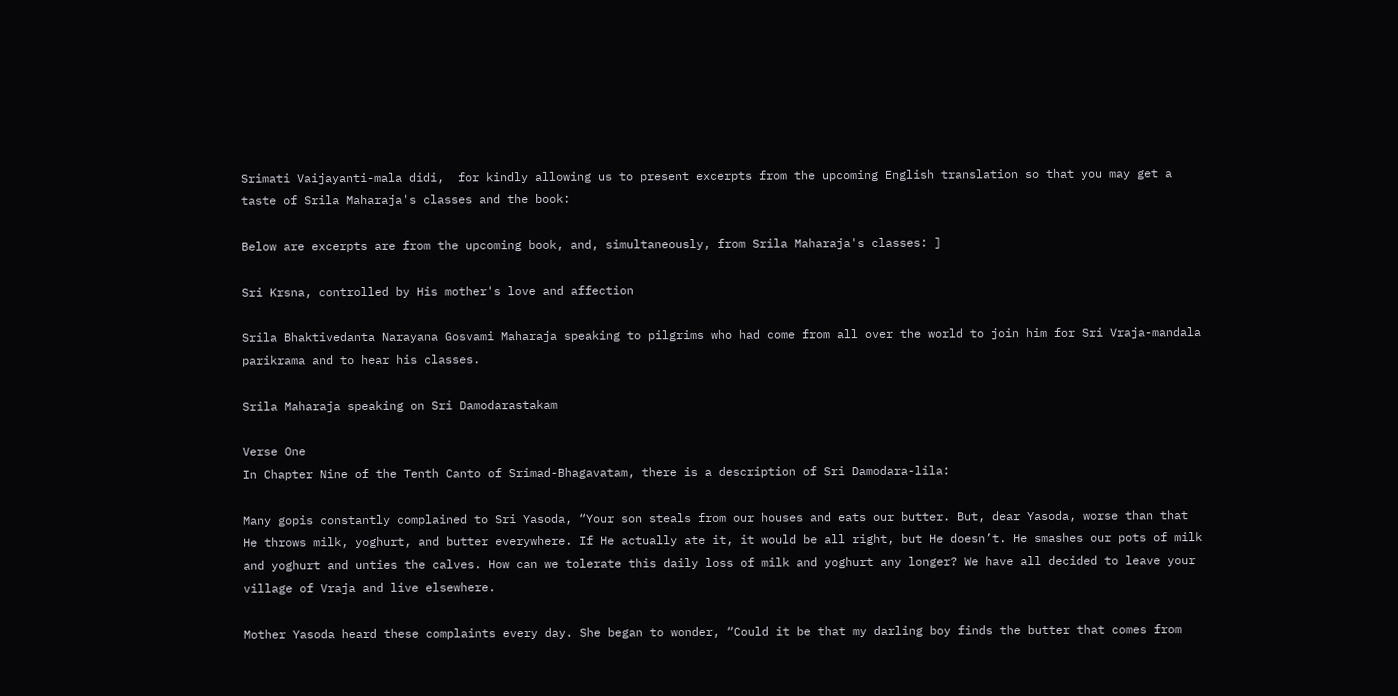Srimati Vaijayanti-mala didi,  for kindly allowing us to present excerpts from the upcoming English translation so that you may get a taste of Srila Maharaja's classes and the book:

Below are excerpts are from the upcoming book, and, simultaneously, from Srila Maharaja's classes: ]

Sri Krsna, controlled by His mother's love and affection

Srila Bhaktivedanta Narayana Gosvami Maharaja speaking to pilgrims who had come from all over the world to join him for Sri Vraja-mandala parikrama and to hear his classes.

Srila Maharaja speaking on Sri Damodarastakam

Verse One
In Chapter Nine of the Tenth Canto of Srimad-Bhagavatam, there is a description of Sri Damodara-lila:

Many gopis constantly complained to Sri Yasoda, “Your son steals from our houses and eats our butter. But, dear Yasoda, worse than that He throws milk, yoghurt, and butter everywhere. If He actually ate it, it would be all right, but He doesn’t. He smashes our pots of milk and yoghurt and unties the calves. How can we tolerate this daily loss of milk and yoghurt any longer? We have all decided to leave your village of Vraja and live elsewhere.

Mother Yasoda heard these complaints every day. She began to wonder, “Could it be that my darling boy finds the butter that comes from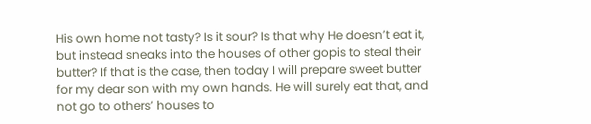His own home not tasty? Is it sour? Is that why He doesn’t eat it, but instead sneaks into the houses of other gopis to steal their butter? If that is the case, then today I will prepare sweet butter for my dear son with my own hands. He will surely eat that, and not go to others’ houses to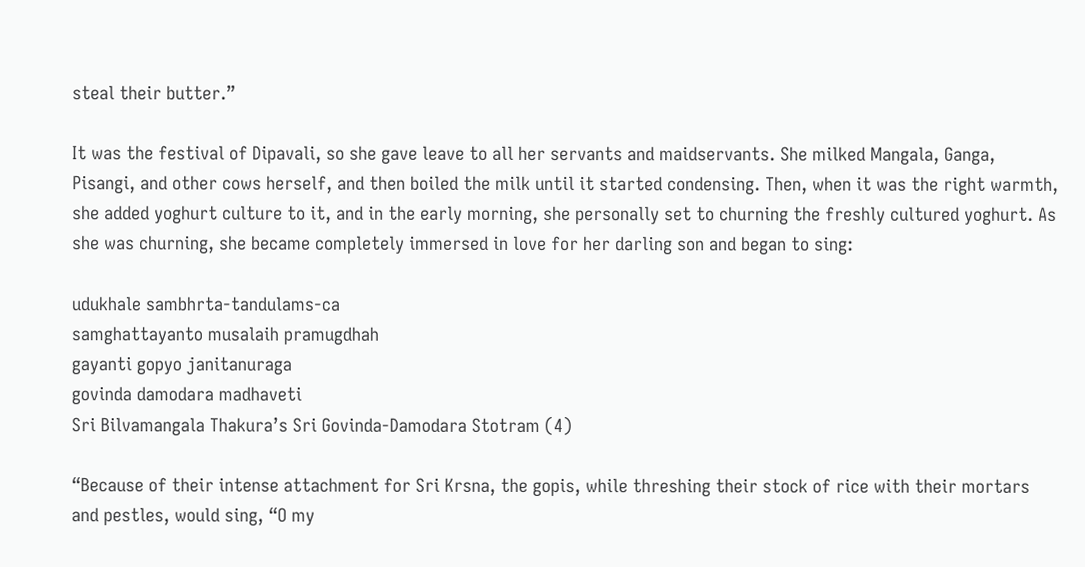steal their butter.”

It was the festival of Dipavali, so she gave leave to all her servants and maidservants. She milked Mangala, Ganga, Pisangi, and other cows herself, and then boiled the milk until it started condensing. Then, when it was the right warmth, she added yoghurt culture to it, and in the early morning, she personally set to churning the freshly cultured yoghurt. As she was churning, she became completely immersed in love for her darling son and began to sing:

udukhale sambhrta-tandulams-ca
samghattayanto musalaih pramugdhah
gayanti gopyo janitanuraga
govinda damodara madhaveti
Sri Bilvamangala Thakura’s Sri Govinda-Damodara Stotram (4)

“Because of their intense attachment for Sri Krsna, the gopis, while threshing their stock of rice with their mortars and pestles, would sing, “O my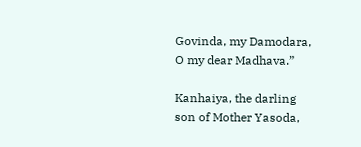Govinda, my Damodara, O my dear Madhava.”

Kanhaiya, the darling son of Mother Yasoda,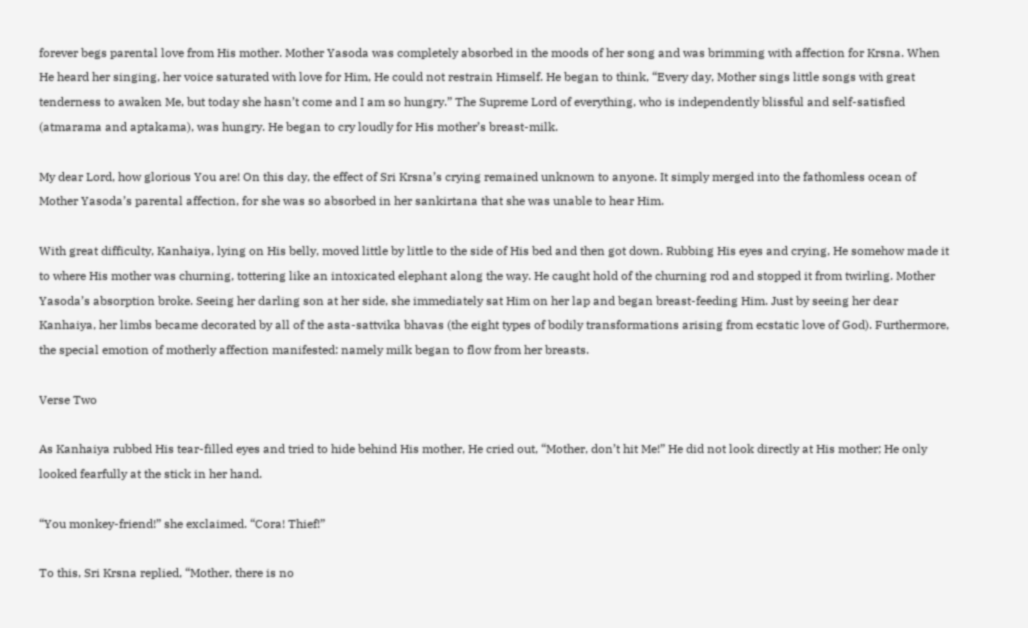forever begs parental love from His mother. Mother Yasoda was completely absorbed in the moods of her song and was brimming with affection for Krsna. When He heard her singing, her voice saturated with love for Him, He could not restrain Himself. He began to think, “Every day, Mother sings little songs with great tenderness to awaken Me, but today she hasn’t come and I am so hungry.” The Supreme Lord of everything, who is independently blissful and self-satisfied (atmarama and aptakama), was hungry. He began to cry loudly for His mother’s breast-milk.

My dear Lord, how glorious You are! On this day, the effect of Sri Krsna’s crying remained unknown to anyone. It simply merged into the fathomless ocean of Mother Yasoda’s parental affection, for she was so absorbed in her sankirtana that she was unable to hear Him.

With great difficulty, Kanhaiya, lying on His belly, moved little by little to the side of His bed and then got down. Rubbing His eyes and crying, He somehow made it to where His mother was churning, tottering like an intoxicated elephant along the way. He caught hold of the churning rod and stopped it from twirling. Mother Yasoda’s absorption broke. Seeing her darling son at her side, she immediately sat Him on her lap and began breast-feeding Him. Just by seeing her dear Kanhaiya, her limbs became decorated by all of the asta-sattvika bhavas (the eight types of bodily transformations arising from ecstatic love of God). Furthermore, the special emotion of motherly affection manifested: namely milk began to flow from her breasts.

Verse Two

As Kanhaiya rubbed His tear-filled eyes and tried to hide behind His mother, He cried out, “Mother, don’t hit Me!” He did not look directly at His mother; He only looked fearfully at the stick in her hand.

“You monkey-friend!” she exclaimed. “Cora! Thief!”

To this, Sri Krsna replied, “Mother, there is no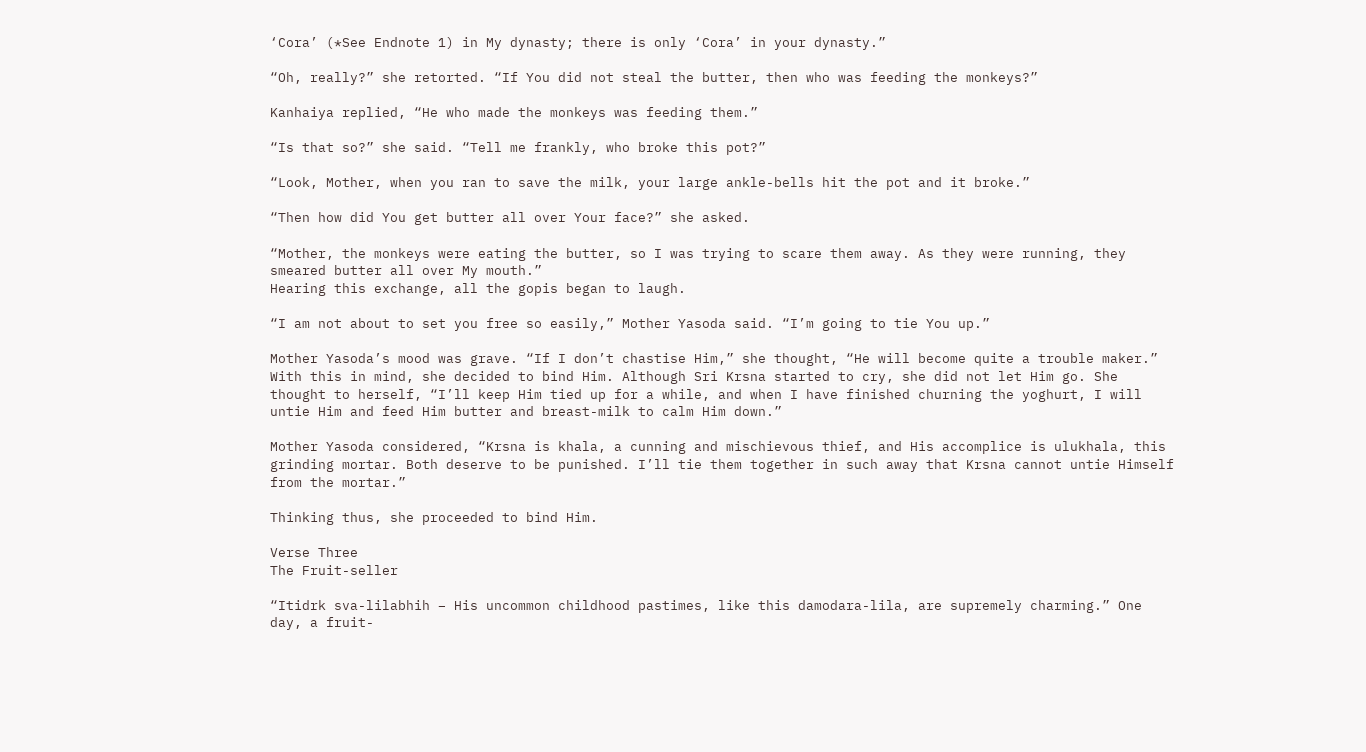‘Cora’ (*See Endnote 1) in My dynasty; there is only ‘Cora’ in your dynasty.”

“Oh, really?” she retorted. “If You did not steal the butter, then who was feeding the monkeys?”

Kanhaiya replied, “He who made the monkeys was feeding them.”

“Is that so?” she said. “Tell me frankly, who broke this pot?”

“Look, Mother, when you ran to save the milk, your large ankle-bells hit the pot and it broke.”

“Then how did You get butter all over Your face?” she asked.

“Mother, the monkeys were eating the butter, so I was trying to scare them away. As they were running, they smeared butter all over My mouth.”
Hearing this exchange, all the gopis began to laugh.

“I am not about to set you free so easily,” Mother Yasoda said. “I’m going to tie You up.”

Mother Yasoda’s mood was grave. “If I don’t chastise Him,” she thought, “He will become quite a trouble maker.” With this in mind, she decided to bind Him. Although Sri Krsna started to cry, she did not let Him go. She thought to herself, “I’ll keep Him tied up for a while, and when I have finished churning the yoghurt, I will untie Him and feed Him butter and breast-milk to calm Him down.”

Mother Yasoda considered, “Krsna is khala, a cunning and mischievous thief, and His accomplice is ulukhala, this grinding mortar. Both deserve to be punished. I’ll tie them together in such away that Krsna cannot untie Himself from the mortar.”

Thinking thus, she proceeded to bind Him.

Verse Three
The Fruit-seller

“Itidrk sva-lilabhih – His uncommon childhood pastimes, like this damodara-lila, are supremely charming.” One day, a fruit-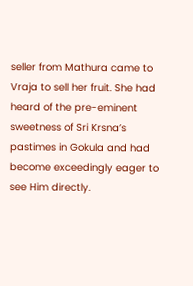seller from Mathura came to Vraja to sell her fruit. She had heard of the pre-eminent sweetness of Sri Krsna’s pastimes in Gokula and had become exceedingly eager to see Him directly.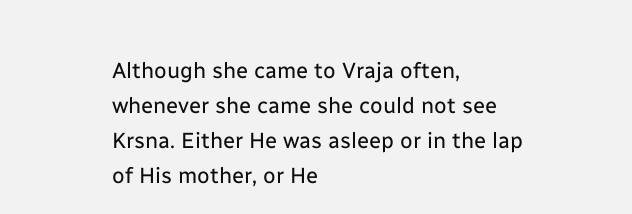Although she came to Vraja often, whenever she came she could not see Krsna. Either He was asleep or in the lap of His mother, or He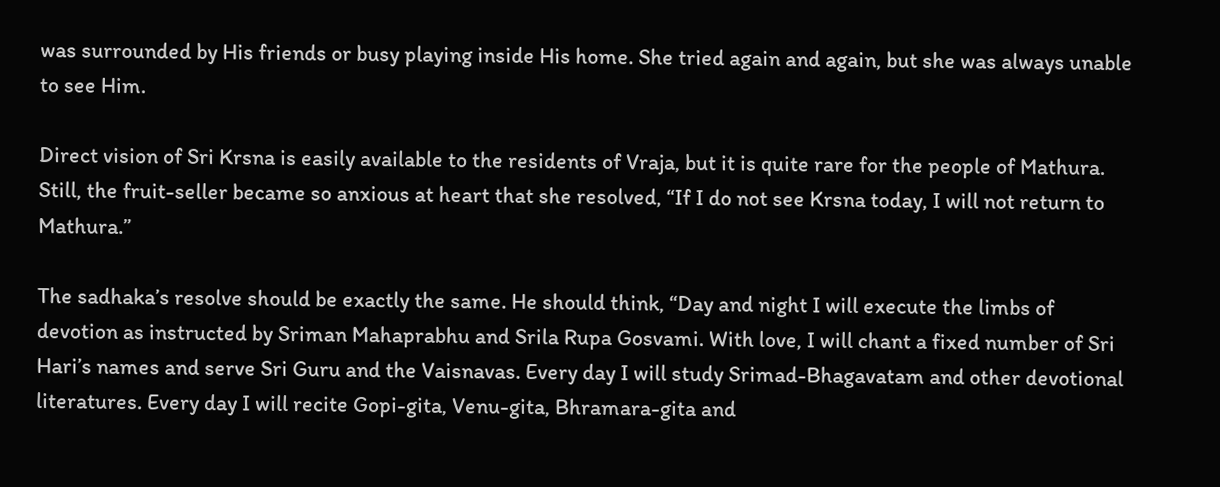was surrounded by His friends or busy playing inside His home. She tried again and again, but she was always unable to see Him.

Direct vision of Sri Krsna is easily available to the residents of Vraja, but it is quite rare for the people of Mathura. Still, the fruit-seller became so anxious at heart that she resolved, “If I do not see Krsna today, I will not return to Mathura.”

The sadhaka’s resolve should be exactly the same. He should think, “Day and night I will execute the limbs of devotion as instructed by Sriman Mahaprabhu and Srila Rupa Gosvami. With love, I will chant a fixed number of Sri Hari’s names and serve Sri Guru and the Vaisnavas. Every day I will study Srimad-Bhagavatam and other devotional literatures. Every day I will recite Gopi-gita, Venu-gita, Bhramara-gita and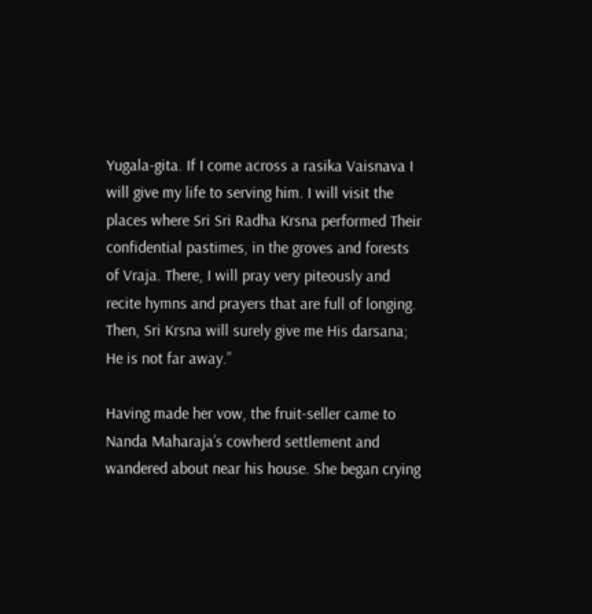Yugala-gita. If I come across a rasika Vaisnava I will give my life to serving him. I will visit the places where Sri Sri Radha Krsna performed Their confidential pastimes, in the groves and forests of Vraja. There, I will pray very piteously and recite hymns and prayers that are full of longing. Then, Sri Krsna will surely give me His darsana; He is not far away.”

Having made her vow, the fruit-seller came to Nanda Maharaja’s cowherd settlement and wandered about near his house. She began crying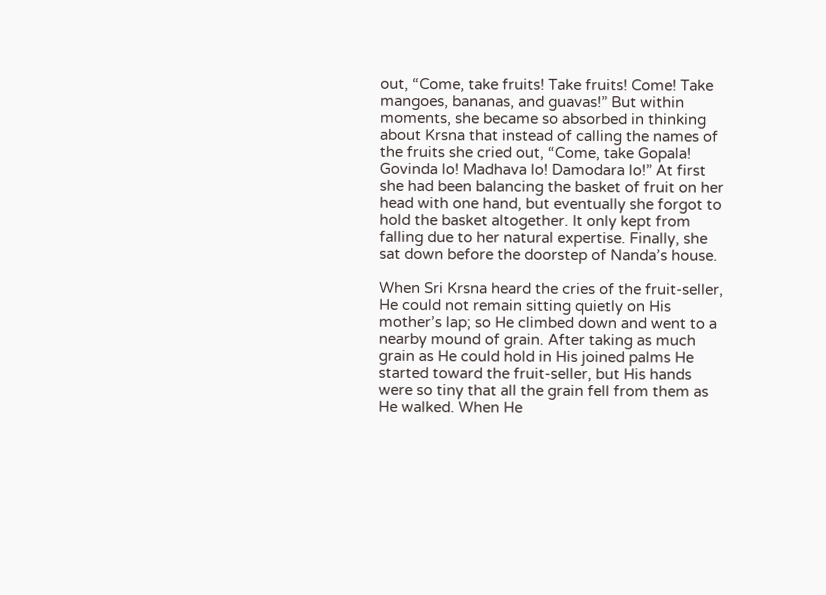out, “Come, take fruits! Take fruits! Come! Take mangoes, bananas, and guavas!” But within moments, she became so absorbed in thinking about Krsna that instead of calling the names of the fruits she cried out, “Come, take Gopala! Govinda lo! Madhava lo! Damodara lo!” At first she had been balancing the basket of fruit on her head with one hand, but eventually she forgot to hold the basket altogether. It only kept from falling due to her natural expertise. Finally, she sat down before the doorstep of Nanda’s house.

When Sri Krsna heard the cries of the fruit-seller, He could not remain sitting quietly on His mother’s lap; so He climbed down and went to a nearby mound of grain. After taking as much grain as He could hold in His joined palms He started toward the fruit-seller, but His hands were so tiny that all the grain fell from them as He walked. When He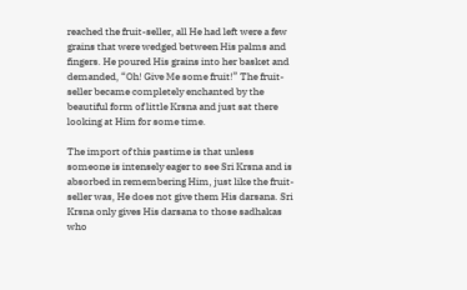reached the fruit-seller, all He had left were a few grains that were wedged between His palms and fingers. He poured His grains into her basket and demanded, “Oh! Give Me some fruit!” The fruit-seller became completely enchanted by the beautiful form of little Krsna and just sat there looking at Him for some time.

The import of this pastime is that unless someone is intensely eager to see Sri Krsna and is absorbed in remembering Him, just like the fruit-seller was, He does not give them His darsana. Sri Krsna only gives His darsana to those sadhakas who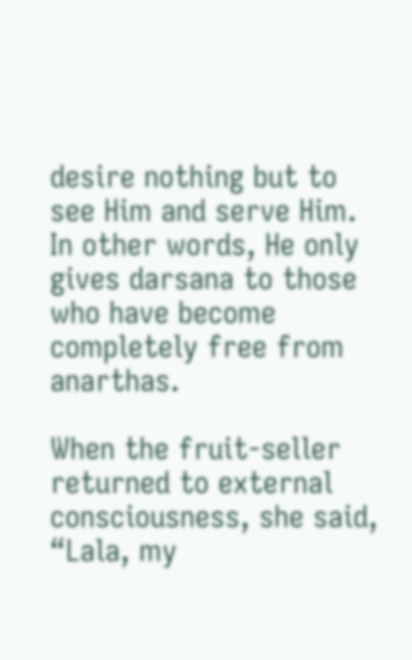desire nothing but to see Him and serve Him. In other words, He only gives darsana to those who have become completely free from anarthas.

When the fruit-seller returned to external consciousness, she said, “Lala, my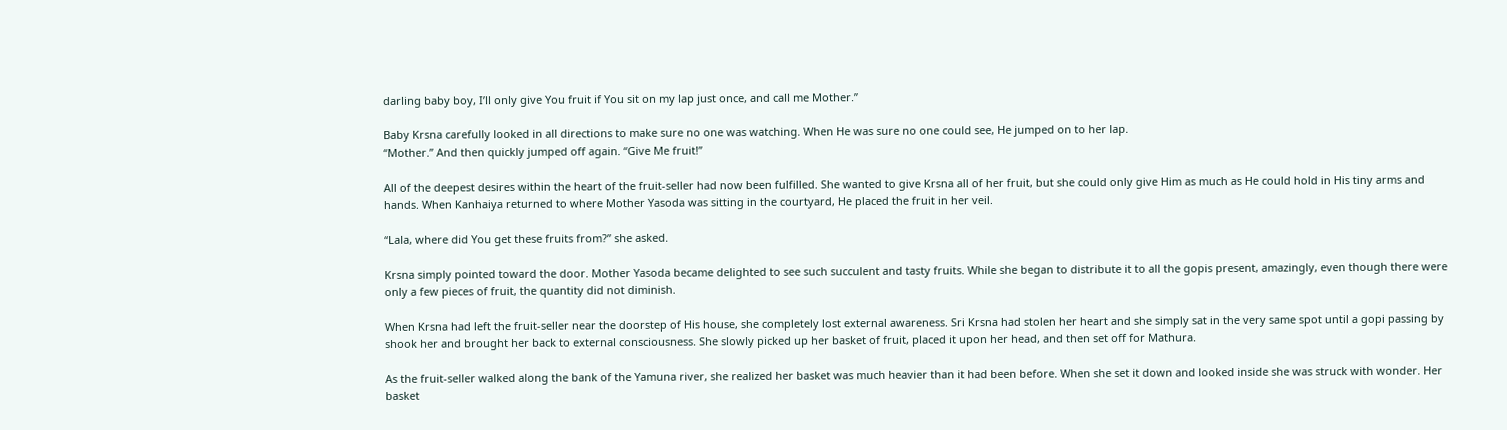darling baby boy, I’ll only give You fruit if You sit on my lap just once, and call me Mother.”

Baby Krsna carefully looked in all directions to make sure no one was watching. When He was sure no one could see, He jumped on to her lap.
“Mother.” And then quickly jumped off again. “Give Me fruit!”

All of the deepest desires within the heart of the fruit-seller had now been fulfilled. She wanted to give Krsna all of her fruit, but she could only give Him as much as He could hold in His tiny arms and hands. When Kanhaiya returned to where Mother Yasoda was sitting in the courtyard, He placed the fruit in her veil.

“Lala, where did You get these fruits from?” she asked.

Krsna simply pointed toward the door. Mother Yasoda became delighted to see such succulent and tasty fruits. While she began to distribute it to all the gopis present, amazingly, even though there were only a few pieces of fruit, the quantity did not diminish.

When Krsna had left the fruit-seller near the doorstep of His house, she completely lost external awareness. Sri Krsna had stolen her heart and she simply sat in the very same spot until a gopi passing by shook her and brought her back to external consciousness. She slowly picked up her basket of fruit, placed it upon her head, and then set off for Mathura.

As the fruit-seller walked along the bank of the Yamuna river, she realized her basket was much heavier than it had been before. When she set it down and looked inside she was struck with wonder. Her basket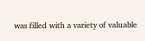was filled with a variety of valuable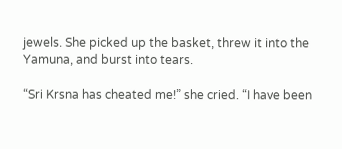jewels. She picked up the basket, threw it into the Yamuna, and burst into tears.

“Sri Krsna has cheated me!” she cried. “I have been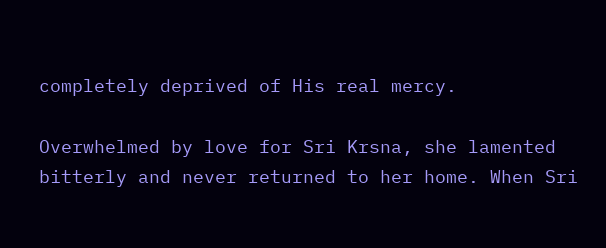completely deprived of His real mercy.

Overwhelmed by love for Sri Krsna, she lamented bitterly and never returned to her home. When Sri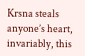Krsna steals anyone’s heart, invariably, this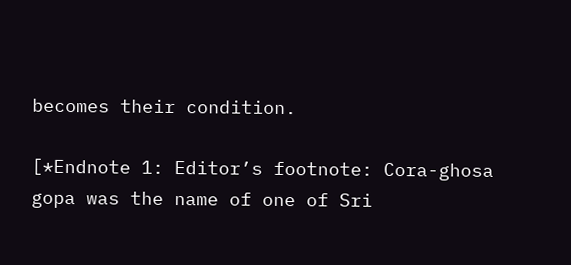becomes their condition.

[*Endnote 1: Editor’s footnote: Cora-ghosa gopa was the name of one of Sri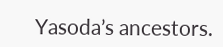Yasoda’s ancestors.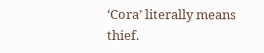‘Cora’ literally means thief.